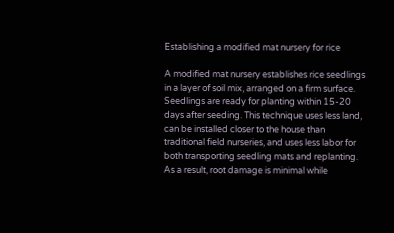Establishing a modified mat nursery for rice

A modified mat nursery establishes rice seedlings in a layer of soil mix, arranged on a firm surface. Seedlings are ready for planting within 15-20 days after seeding. This technique uses less land, can be installed closer to the house than traditional field nurseries, and uses less labor for both transporting seedling mats and replanting. As a result, root damage is minimal while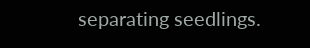separating seedlings.